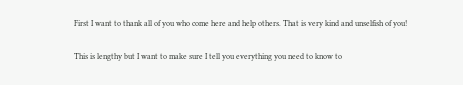First I want to thank all of you who come here and help others. That is very kind and unselfish of you!

This is lengthy but I want to make sure I tell you everything you need to know to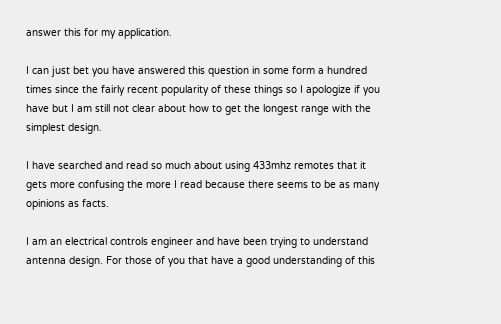answer this for my application.

I can just bet you have answered this question in some form a hundred times since the fairly recent popularity of these things so I apologize if you have but I am still not clear about how to get the longest range with the simplest design.

I have searched and read so much about using 433mhz remotes that it gets more confusing the more I read because there seems to be as many opinions as facts.

I am an electrical controls engineer and have been trying to understand antenna design. For those of you that have a good understanding of this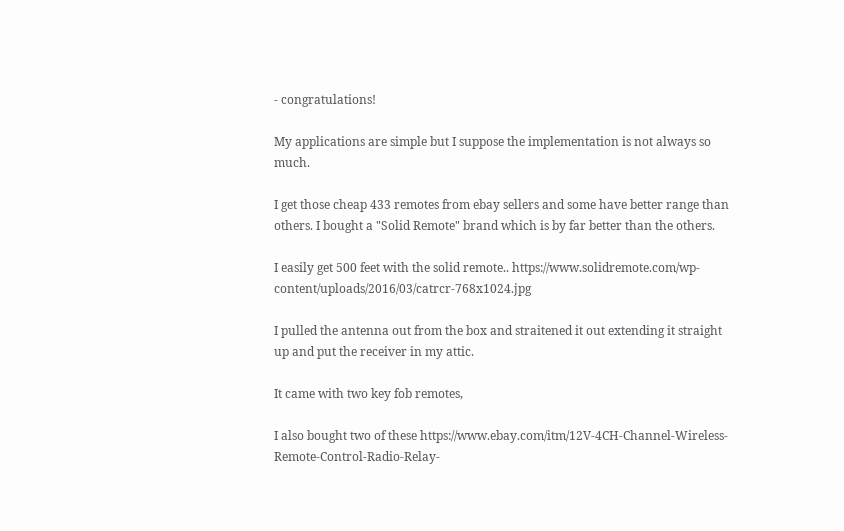- congratulations!

My applications are simple but I suppose the implementation is not always so much.

I get those cheap 433 remotes from ebay sellers and some have better range than others. I bought a "Solid Remote" brand which is by far better than the others.

I easily get 500 feet with the solid remote.. https://www.solidremote.com/wp-content/uploads/2016/03/catrcr-768x1024.jpg

I pulled the antenna out from the box and straitened it out extending it straight up and put the receiver in my attic.

It came with two key fob remotes,

I also bought two of these https://www.ebay.com/itm/12V-4CH-Channel-Wireless-Remote-Control-Radio-Relay-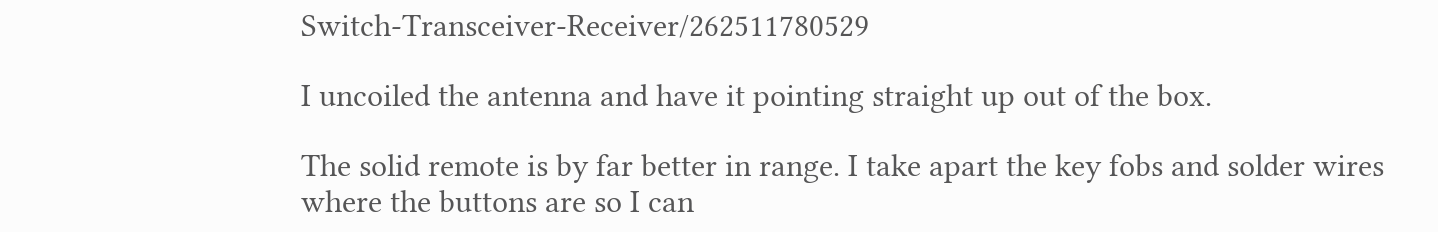Switch-Transceiver-Receiver/262511780529

I uncoiled the antenna and have it pointing straight up out of the box.

The solid remote is by far better in range. I take apart the key fobs and solder wires where the buttons are so I can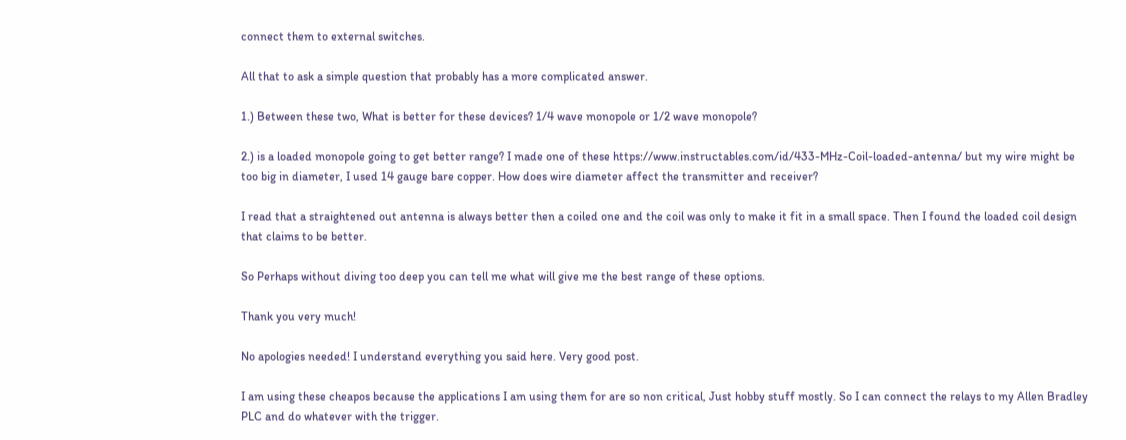connect them to external switches.

All that to ask a simple question that probably has a more complicated answer.

1.) Between these two, What is better for these devices? 1/4 wave monopole or 1/2 wave monopole?

2.) is a loaded monopole going to get better range? I made one of these https://www.instructables.com/id/433-MHz-Coil-loaded-antenna/ but my wire might be too big in diameter, I used 14 gauge bare copper. How does wire diameter affect the transmitter and receiver?

I read that a straightened out antenna is always better then a coiled one and the coil was only to make it fit in a small space. Then I found the loaded coil design that claims to be better.

So Perhaps without diving too deep you can tell me what will give me the best range of these options.

Thank you very much!

No apologies needed! I understand everything you said here. Very good post.

I am using these cheapos because the applications I am using them for are so non critical, Just hobby stuff mostly. So I can connect the relays to my Allen Bradley PLC and do whatever with the trigger.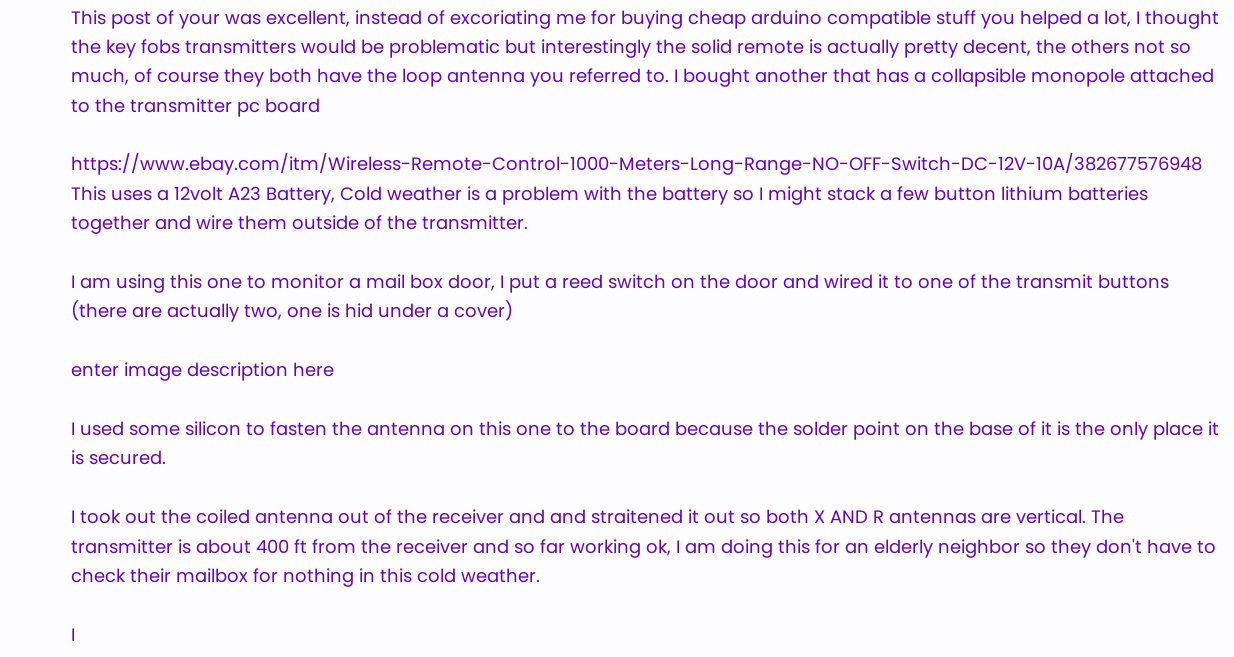This post of your was excellent, instead of excoriating me for buying cheap arduino compatible stuff you helped a lot, I thought the key fobs transmitters would be problematic but interestingly the solid remote is actually pretty decent, the others not so much, of course they both have the loop antenna you referred to. I bought another that has a collapsible monopole attached to the transmitter pc board

https://www.ebay.com/itm/Wireless-Remote-Control-1000-Meters-Long-Range-NO-OFF-Switch-DC-12V-10A/382677576948 This uses a 12volt A23 Battery, Cold weather is a problem with the battery so I might stack a few button lithium batteries together and wire them outside of the transmitter.

I am using this one to monitor a mail box door, I put a reed switch on the door and wired it to one of the transmit buttons (there are actually two, one is hid under a cover)

enter image description here

I used some silicon to fasten the antenna on this one to the board because the solder point on the base of it is the only place it is secured.

I took out the coiled antenna out of the receiver and and straitened it out so both X AND R antennas are vertical. The transmitter is about 400 ft from the receiver and so far working ok, I am doing this for an elderly neighbor so they don't have to check their mailbox for nothing in this cold weather.

I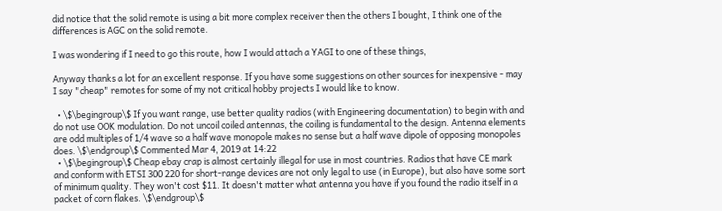did notice that the solid remote is using a bit more complex receiver then the others I bought, I think one of the differences is AGC on the solid remote.

I was wondering if I need to go this route, how I would attach a YAGI to one of these things,

Anyway thanks a lot for an excellent response. If you have some suggestions on other sources for inexpensive - may I say "cheap" remotes for some of my not critical hobby projects I would like to know.

  • \$\begingroup\$ If you want range, use better quality radios (with Engineering documentation) to begin with and do not use OOK modulation. Do not uncoil coiled antennas, the coiling is fundamental to the design. Antenna elements are odd multiples of 1/4 wave so a half wave monopole makes no sense but a half wave dipole of opposing monopoles does. \$\endgroup\$ Commented Mar 4, 2019 at 14:22
  • \$\begingroup\$ Cheap ebay crap is almost certainly illegal for use in most countries. Radios that have CE mark and conform with ETSI 300 220 for short-range devices are not only legal to use (in Europe), but also have some sort of minimum quality. They won't cost $11. It doesn't matter what antenna you have if you found the radio itself in a packet of corn flakes. \$\endgroup\$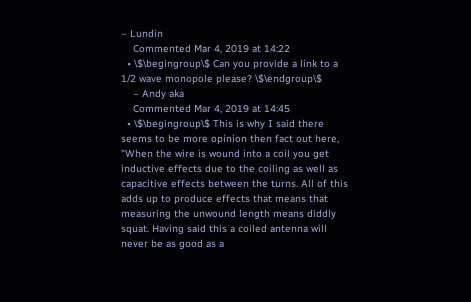– Lundin
    Commented Mar 4, 2019 at 14:22
  • \$\begingroup\$ Can you provide a link to a 1/2 wave monopole please? \$\endgroup\$
    – Andy aka
    Commented Mar 4, 2019 at 14:45
  • \$\begingroup\$ This is why I said there seems to be more opinion then fact out here, "When the wire is wound into a coil you get inductive effects due to the coiling as well as capacitive effects between the turns. All of this adds up to produce effects that means that measuring the unwound length means diddly squat. Having said this a coiled antenna will never be as good as a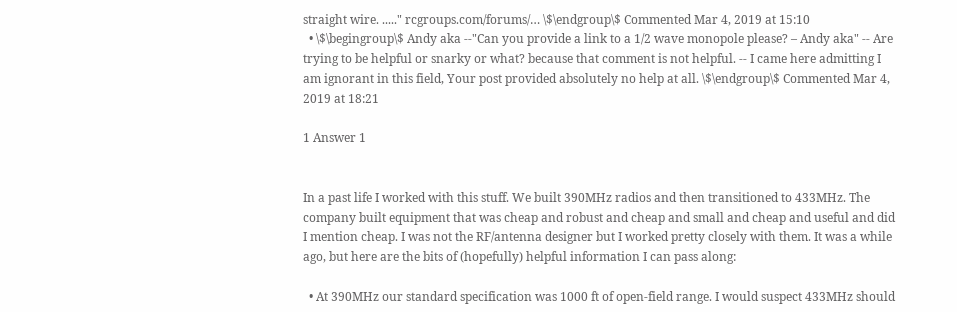straight wire. ....." rcgroups.com/forums/… \$\endgroup\$ Commented Mar 4, 2019 at 15:10
  • \$\begingroup\$ Andy aka --"Can you provide a link to a 1/2 wave monopole please? – Andy aka" -- Are trying to be helpful or snarky or what? because that comment is not helpful. -- I came here admitting I am ignorant in this field, Your post provided absolutely no help at all. \$\endgroup\$ Commented Mar 4, 2019 at 18:21

1 Answer 1


In a past life I worked with this stuff. We built 390MHz radios and then transitioned to 433MHz. The company built equipment that was cheap and robust and cheap and small and cheap and useful and did I mention cheap. I was not the RF/antenna designer but I worked pretty closely with them. It was a while ago, but here are the bits of (hopefully) helpful information I can pass along:

  • At 390MHz our standard specification was 1000 ft of open-field range. I would suspect 433MHz should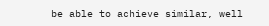be able to achieve similar, well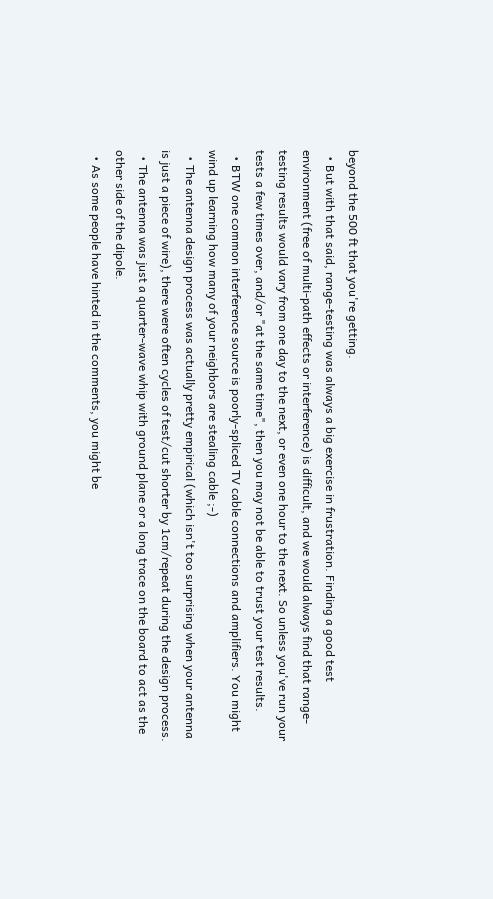beyond the 500 ft that you're getting.
  • But with that said, range-testing was always a big exercise in frustration. Finding a good test environment (free of multi-path effects or interference) is difficult, and we would always find that range-testing results would vary from one day to the next, or even one hour to the next. So unless you've run your tests a few times over, and/or "at the same time", then you may not be able to trust your test results.
  • BTW one common interference source is poorly-spliced TV cable connections and amplifiers. You might wind up learning how many of your neighbors are stealing cable ;-)
  • The antenna design process was actually pretty empirical (which isn't too surprising when your antenna is just a piece of wire), there were often cycles of test/cut shorter by 1cm/repeat during the design process.
  • The antenna was just a quarter-wave whip with ground plane or a long trace on the board to act as the other side of the dipole.
  • As some people have hinted in the comments, you might be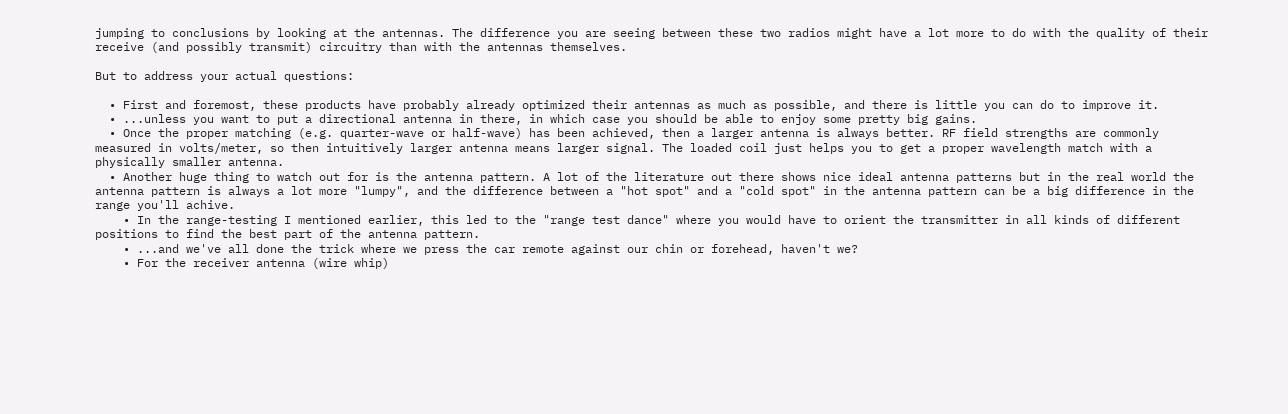jumping to conclusions by looking at the antennas. The difference you are seeing between these two radios might have a lot more to do with the quality of their receive (and possibly transmit) circuitry than with the antennas themselves.

But to address your actual questions:

  • First and foremost, these products have probably already optimized their antennas as much as possible, and there is little you can do to improve it.
  • ...unless you want to put a directional antenna in there, in which case you should be able to enjoy some pretty big gains.
  • Once the proper matching (e.g. quarter-wave or half-wave) has been achieved, then a larger antenna is always better. RF field strengths are commonly measured in volts/meter, so then intuitively larger antenna means larger signal. The loaded coil just helps you to get a proper wavelength match with a physically smaller antenna.
  • Another huge thing to watch out for is the antenna pattern. A lot of the literature out there shows nice ideal antenna patterns but in the real world the antenna pattern is always a lot more "lumpy", and the difference between a "hot spot" and a "cold spot" in the antenna pattern can be a big difference in the range you'll achive.
    • In the range-testing I mentioned earlier, this led to the "range test dance" where you would have to orient the transmitter in all kinds of different positions to find the best part of the antenna pattern.
    • ...and we've all done the trick where we press the car remote against our chin or forehead, haven't we?
    • For the receiver antenna (wire whip)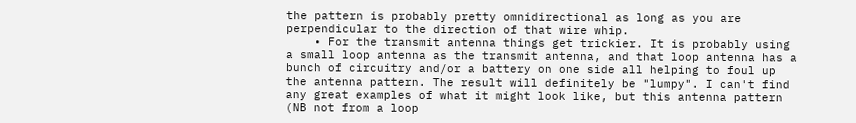the pattern is probably pretty omnidirectional as long as you are perpendicular to the direction of that wire whip.
    • For the transmit antenna things get trickier. It is probably using a small loop antenna as the transmit antenna, and that loop antenna has a bunch of circuitry and/or a battery on one side all helping to foul up the antenna pattern. The result will definitely be "lumpy". I can't find any great examples of what it might look like, but this antenna pattern (NB not from a loop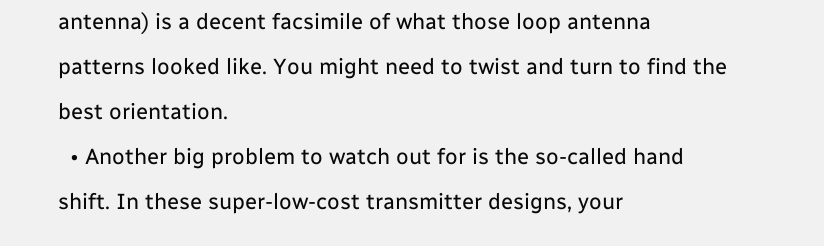antenna) is a decent facsimile of what those loop antenna patterns looked like. You might need to twist and turn to find the best orientation.
  • Another big problem to watch out for is the so-called hand shift. In these super-low-cost transmitter designs, your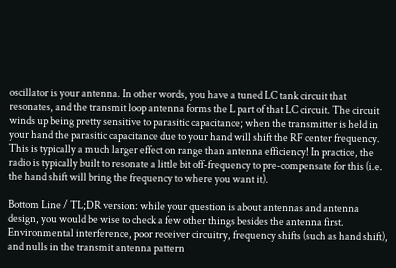oscillator is your antenna. In other words, you have a tuned LC tank circuit that resonates, and the transmit loop antenna forms the L part of that LC circuit. The circuit winds up being pretty sensitive to parasitic capacitance; when the transmitter is held in your hand the parasitic capacitance due to your hand will shift the RF center frequency. This is typically a much larger effect on range than antenna efficiency! In practice, the radio is typically built to resonate a little bit off-frequency to pre-compensate for this (i.e. the hand shift will bring the frequency to where you want it).

Bottom Line / TL;DR version: while your question is about antennas and antenna design, you would be wise to check a few other things besides the antenna first. Environmental interference, poor receiver circuitry, frequency shifts (such as hand shift), and nulls in the transmit antenna pattern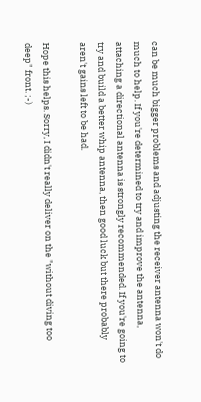can be much bigger problems and adjusting the receiver antenna won't do much to help. If you're determined to try and improve the antenna, attaching a directional antenna is strongly recommended. If you're going to try and build a better whip antenna, then good luck but there probably aren't gains left to be had.

Hope this helps. Sorry, I didn't really deliver on the "without diving too deep" front. ;-)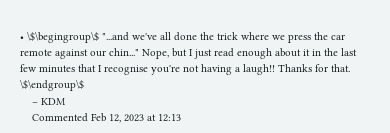• \$\begingroup\$ "...and we've all done the trick where we press the car remote against our chin..." Nope, but I just read enough about it in the last few minutes that I recognise you're not having a laugh!! Thanks for that. \$\endgroup\$
    – KDM
    Commented Feb 12, 2023 at 12:13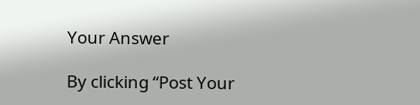Your Answer

By clicking “Post Your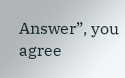Answer”, you agree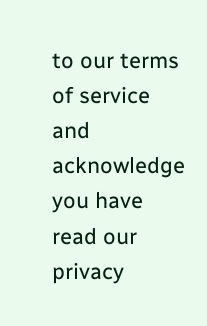to our terms of service and acknowledge you have read our privacy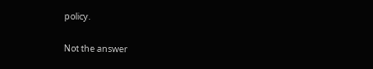policy.

Not the answer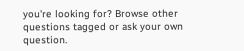you're looking for? Browse other questions tagged or ask your own question.